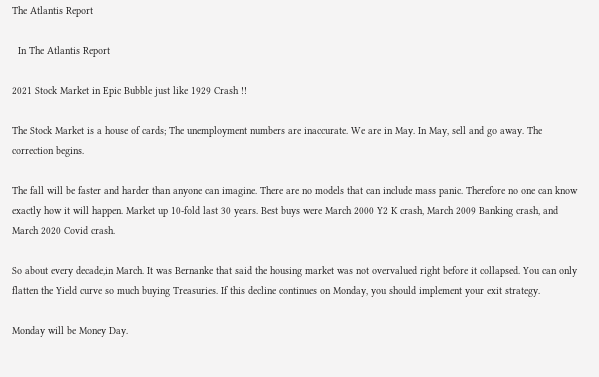The Atlantis Report

  In The Atlantis Report

2021 Stock Market in Epic Bubble just like 1929 Crash !!

The Stock Market is a house of cards; The unemployment numbers are inaccurate. We are in May. In May, sell and go away. The correction begins.

The fall will be faster and harder than anyone can imagine. There are no models that can include mass panic. Therefore no one can know exactly how it will happen. Market up 10-fold last 30 years. Best buys were March 2000 Y2 K crash, March 2009 Banking crash, and March 2020 Covid crash.

So about every decade,in March. It was Bernanke that said the housing market was not overvalued right before it collapsed. You can only flatten the Yield curve so much buying Treasuries. If this decline continues on Monday, you should implement your exit strategy.

Monday will be Money Day.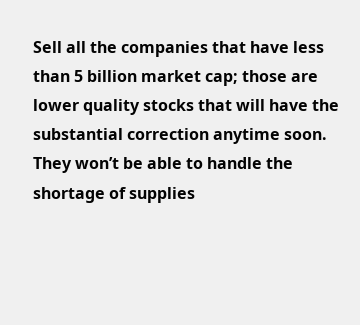Sell all the companies that have less than 5 billion market cap; those are lower quality stocks that will have the substantial correction anytime soon. They won’t be able to handle the shortage of supplies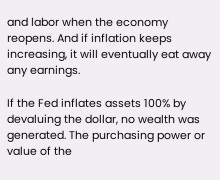and labor when the economy reopens. And if inflation keeps increasing, it will eventually eat away any earnings.

If the Fed inflates assets 100% by devaluing the dollar, no wealth was generated. The purchasing power or value of the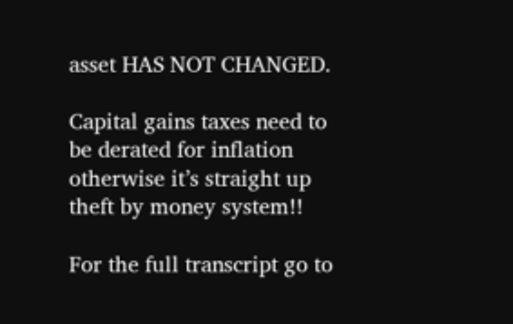asset HAS NOT CHANGED.

Capital gains taxes need to be derated for inflation otherwise it’s straight up theft by money system!!

For the full transcript go to